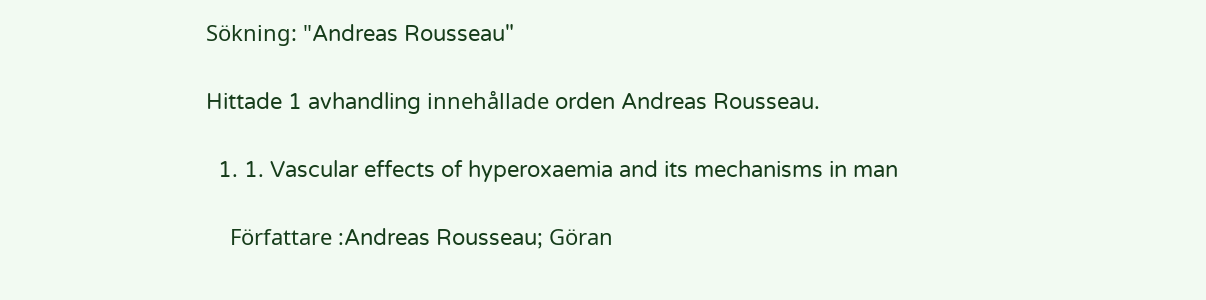Sökning: "Andreas Rousseau"

Hittade 1 avhandling innehållade orden Andreas Rousseau.

  1. 1. Vascular effects of hyperoxaemia and its mechanisms in man

    Författare :Andreas Rousseau; Göran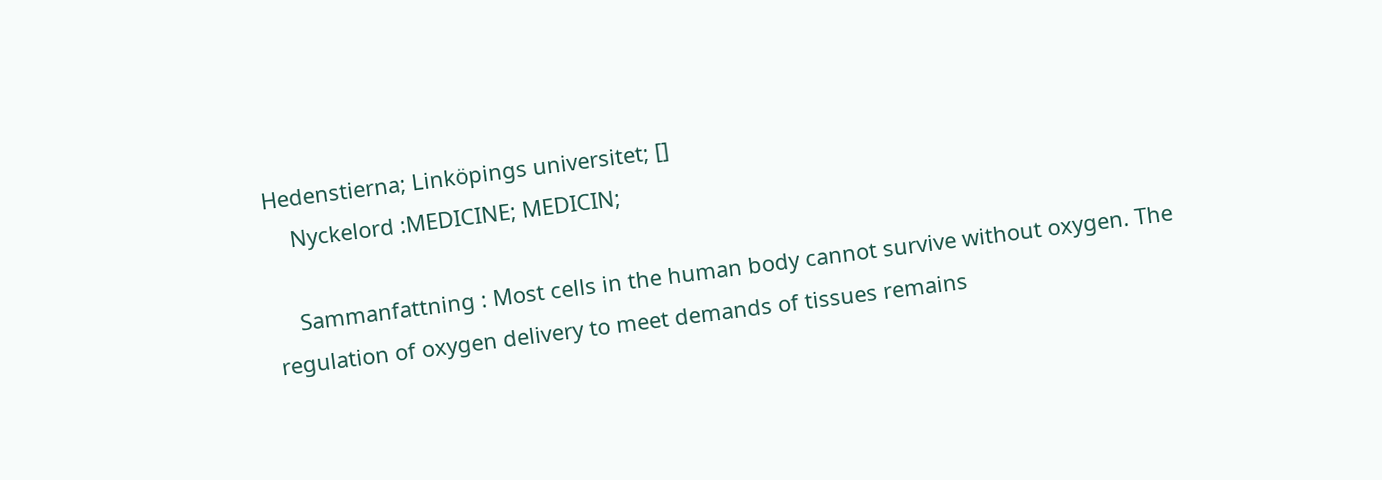Hedenstierna; Linköpings universitet; []
    Nyckelord :MEDICINE; MEDICIN;

    Sammanfattning : Most cells in the human body cannot survive without oxygen. The regulation of oxygen delivery to meet demands of tissues remains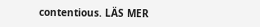contentious. LÄS MER